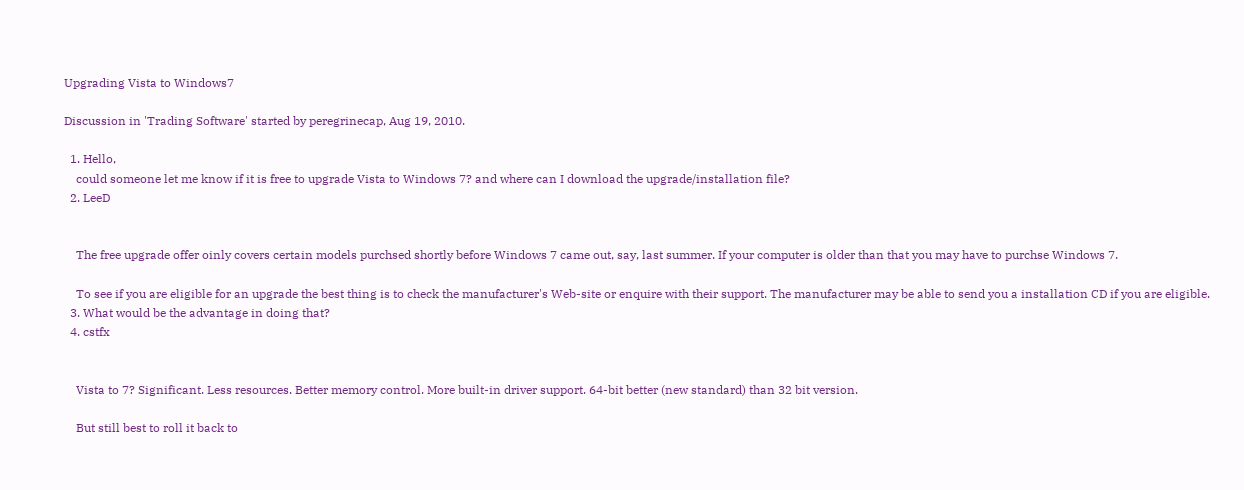Upgrading Vista to Windows7

Discussion in 'Trading Software' started by peregrinecap, Aug 19, 2010.

  1. Hello,
    could someone let me know if it is free to upgrade Vista to Windows 7? and where can I download the upgrade/installation file?
  2. LeeD


    The free upgrade offer oinly covers certain models purchsed shortly before Windows 7 came out, say, last summer. If your computer is older than that you may have to purchse Windows 7.

    To see if you are eligible for an upgrade the best thing is to check the manufacturer's Web-site or enquire with their support. The manufacturer may be able to send you a installation CD if you are eligible.
  3. What would be the advantage in doing that?
  4. cstfx


    Vista to 7? Significant. Less resources. Better memory control. More built-in driver support. 64-bit better (new standard) than 32 bit version.

    But still best to roll it back to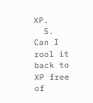XP.
  5. Can I rool it back to XP free of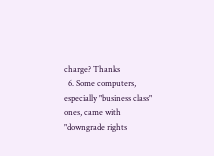charge? Thanks
  6. Some computers, especially "business class" ones, came with "downgrade rights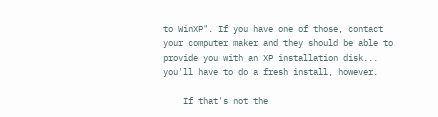to WinXP". If you have one of those, contact your computer maker and they should be able to provide you with an XP installation disk... you'll have to do a fresh install, however.

    If that's not the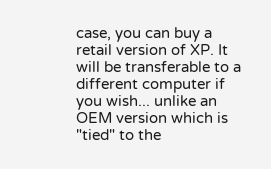case, you can buy a retail version of XP. It will be transferable to a different computer if you wish... unlike an OEM version which is "tied" to the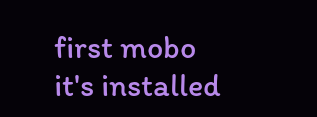first mobo it's installed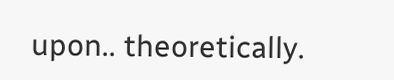upon.. theoretically.